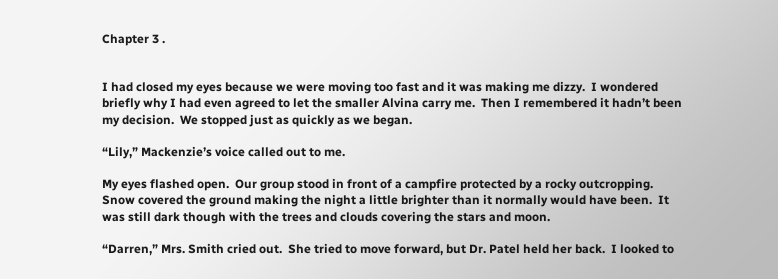Chapter 3 .


I had closed my eyes because we were moving too fast and it was making me dizzy.  I wondered briefly why I had even agreed to let the smaller Alvina carry me.  Then I remembered it hadn’t been my decision.  We stopped just as quickly as we began.

“Lily,” Mackenzie’s voice called out to me.

My eyes flashed open.  Our group stood in front of a campfire protected by a rocky outcropping.  Snow covered the ground making the night a little brighter than it normally would have been.  It was still dark though with the trees and clouds covering the stars and moon.

“Darren,” Mrs. Smith cried out.  She tried to move forward, but Dr. Patel held her back.  I looked to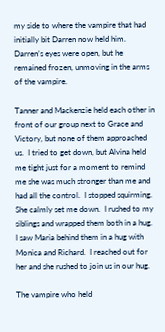my side to where the vampire that had initially bit Darren now held him.  Darren’s eyes were open, but he remained frozen, unmoving in the arms of the vampire.

Tanner and Mackenzie held each other in front of our group next to Grace and Victory, but none of them approached us.  I tried to get down, but Alvina held me tight just for a moment to remind me she was much stronger than me and had all the control.  I stopped squirming.  She calmly set me down.  I rushed to my siblings and wrapped them both in a hug.  I saw Maria behind them in a hug with Monica and Richard.  I reached out for her and she rushed to join us in our hug.

The vampire who held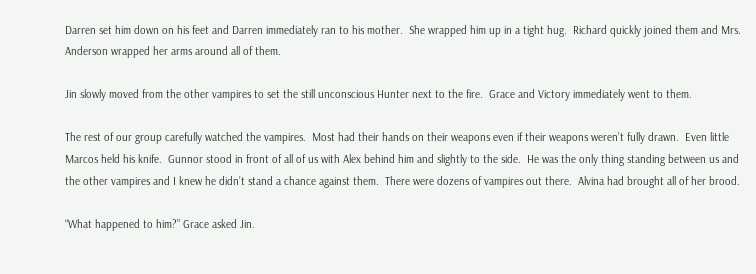Darren set him down on his feet and Darren immediately ran to his mother.  She wrapped him up in a tight hug.  Richard quickly joined them and Mrs. Anderson wrapped her arms around all of them.

Jin slowly moved from the other vampires to set the still unconscious Hunter next to the fire.  Grace and Victory immediately went to them.

The rest of our group carefully watched the vampires.  Most had their hands on their weapons even if their weapons weren’t fully drawn.  Even little Marcos held his knife.  Gunnor stood in front of all of us with Alex behind him and slightly to the side.  He was the only thing standing between us and the other vampires and I knew he didn’t stand a chance against them.  There were dozens of vampires out there.  Alvina had brought all of her brood.

“What happened to him?” Grace asked Jin.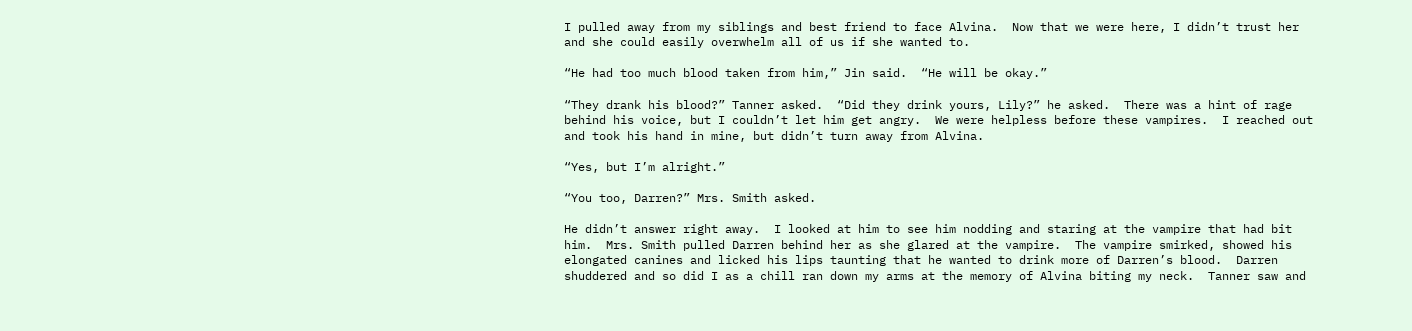I pulled away from my siblings and best friend to face Alvina.  Now that we were here, I didn’t trust her and she could easily overwhelm all of us if she wanted to.

“He had too much blood taken from him,” Jin said.  “He will be okay.”

“They drank his blood?” Tanner asked.  “Did they drink yours, Lily?” he asked.  There was a hint of rage behind his voice, but I couldn’t let him get angry.  We were helpless before these vampires.  I reached out and took his hand in mine, but didn’t turn away from Alvina.

“Yes, but I’m alright.”

“You too, Darren?” Mrs. Smith asked.

He didn’t answer right away.  I looked at him to see him nodding and staring at the vampire that had bit him.  Mrs. Smith pulled Darren behind her as she glared at the vampire.  The vampire smirked, showed his elongated canines and licked his lips taunting that he wanted to drink more of Darren’s blood.  Darren shuddered and so did I as a chill ran down my arms at the memory of Alvina biting my neck.  Tanner saw and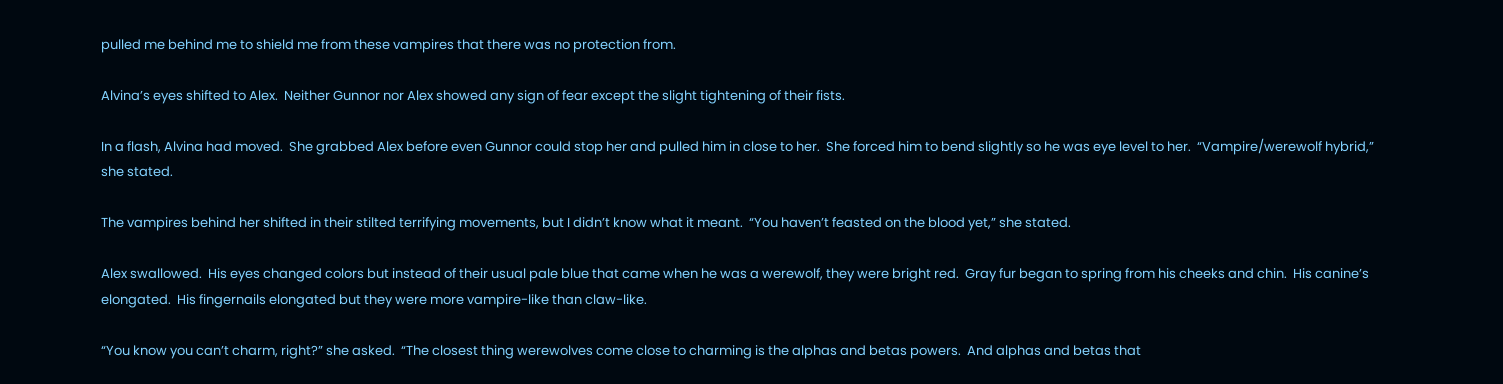pulled me behind me to shield me from these vampires that there was no protection from.

Alvina’s eyes shifted to Alex.  Neither Gunnor nor Alex showed any sign of fear except the slight tightening of their fists.

In a flash, Alvina had moved.  She grabbed Alex before even Gunnor could stop her and pulled him in close to her.  She forced him to bend slightly so he was eye level to her.  “Vampire/werewolf hybrid,” she stated.

The vampires behind her shifted in their stilted terrifying movements, but I didn’t know what it meant.  “You haven’t feasted on the blood yet,” she stated.

Alex swallowed.  His eyes changed colors but instead of their usual pale blue that came when he was a werewolf, they were bright red.  Gray fur began to spring from his cheeks and chin.  His canine’s elongated.  His fingernails elongated but they were more vampire-like than claw-like.

“You know you can’t charm, right?” she asked.  “The closest thing werewolves come close to charming is the alphas and betas powers.  And alphas and betas that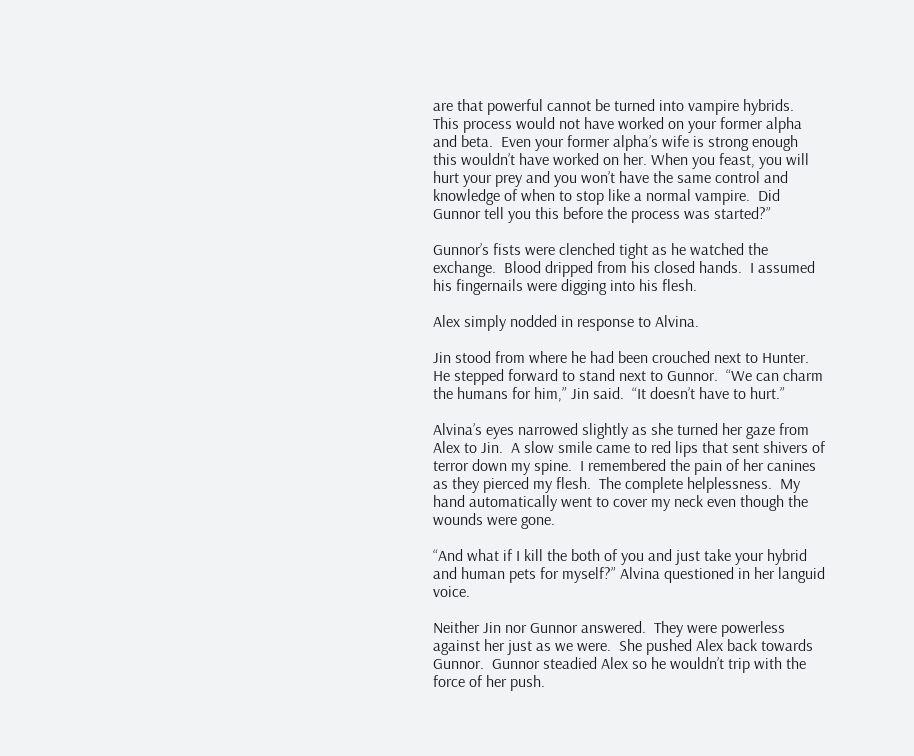are that powerful cannot be turned into vampire hybrids.  This process would not have worked on your former alpha and beta.  Even your former alpha’s wife is strong enough this wouldn’t have worked on her. When you feast, you will hurt your prey and you won’t have the same control and knowledge of when to stop like a normal vampire.  Did Gunnor tell you this before the process was started?”

Gunnor’s fists were clenched tight as he watched the exchange.  Blood dripped from his closed hands.  I assumed his fingernails were digging into his flesh.

Alex simply nodded in response to Alvina.

Jin stood from where he had been crouched next to Hunter.  He stepped forward to stand next to Gunnor.  “We can charm the humans for him,” Jin said.  “It doesn’t have to hurt.”

Alvina’s eyes narrowed slightly as she turned her gaze from Alex to Jin.  A slow smile came to red lips that sent shivers of terror down my spine.  I remembered the pain of her canines as they pierced my flesh.  The complete helplessness.  My hand automatically went to cover my neck even though the wounds were gone.

“And what if I kill the both of you and just take your hybrid and human pets for myself?” Alvina questioned in her languid voice.

Neither Jin nor Gunnor answered.  They were powerless against her just as we were.  She pushed Alex back towards Gunnor.  Gunnor steadied Alex so he wouldn’t trip with the force of her push.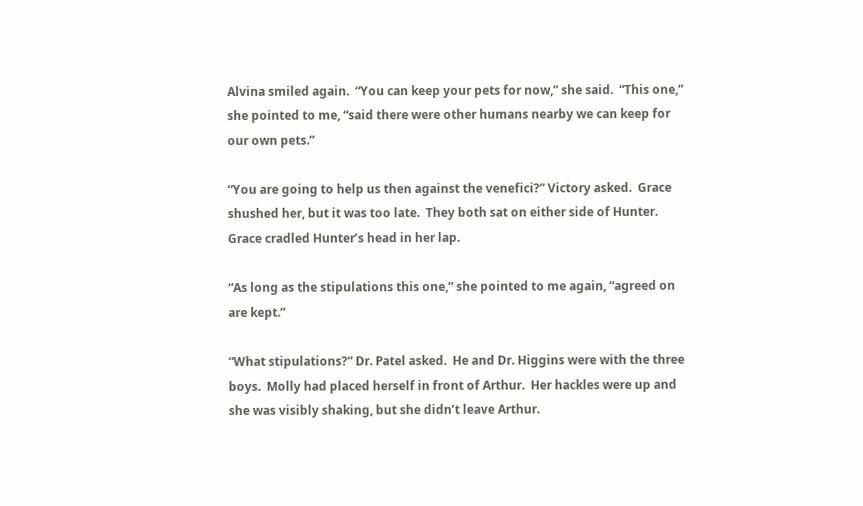Alvina smiled again.  “You can keep your pets for now,” she said.  “This one,” she pointed to me, “said there were other humans nearby we can keep for our own pets.”

“You are going to help us then against the venefici?” Victory asked.  Grace shushed her, but it was too late.  They both sat on either side of Hunter.  Grace cradled Hunter’s head in her lap.

“As long as the stipulations this one,” she pointed to me again, “agreed on are kept.”

“What stipulations?” Dr. Patel asked.  He and Dr. Higgins were with the three boys.  Molly had placed herself in front of Arthur.  Her hackles were up and she was visibly shaking, but she didn’t leave Arthur.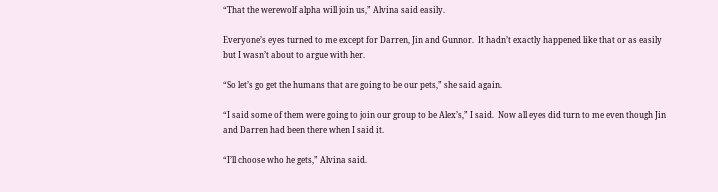“That the werewolf alpha will join us,” Alvina said easily.

Everyone’s eyes turned to me except for Darren, Jin and Gunnor.  It hadn’t exactly happened like that or as easily but I wasn’t about to argue with her.

“So let’s go get the humans that are going to be our pets,” she said again.

“I said some of them were going to join our group to be Alex’s,” I said.  Now all eyes did turn to me even though Jin and Darren had been there when I said it.

“I’ll choose who he gets,” Alvina said.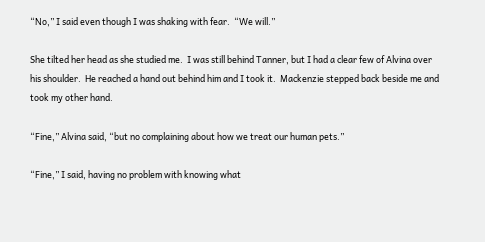“No,” I said even though I was shaking with fear.  “We will.”

She tilted her head as she studied me.  I was still behind Tanner, but I had a clear few of Alvina over his shoulder.  He reached a hand out behind him and I took it.  Mackenzie stepped back beside me and took my other hand.

“Fine,” Alvina said, “but no complaining about how we treat our human pets.”

“Fine,” I said, having no problem with knowing what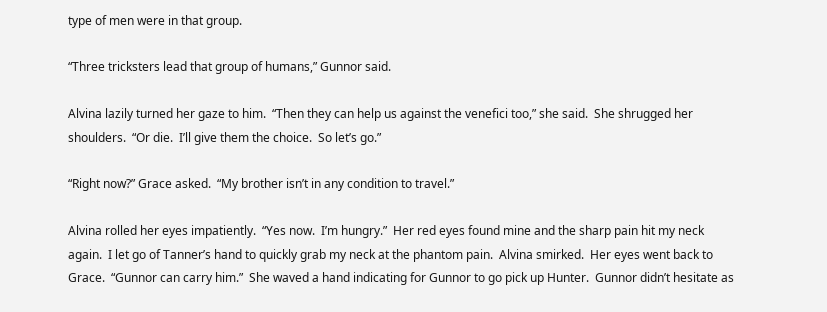type of men were in that group.

“Three tricksters lead that group of humans,” Gunnor said.

Alvina lazily turned her gaze to him.  “Then they can help us against the venefici too,” she said.  She shrugged her shoulders.  “Or die.  I’ll give them the choice.  So let’s go.”

“Right now?” Grace asked.  “My brother isn’t in any condition to travel.”

Alvina rolled her eyes impatiently.  “Yes now.  I’m hungry.”  Her red eyes found mine and the sharp pain hit my neck again.  I let go of Tanner’s hand to quickly grab my neck at the phantom pain.  Alvina smirked.  Her eyes went back to Grace.  “Gunnor can carry him.”  She waved a hand indicating for Gunnor to go pick up Hunter.  Gunnor didn’t hesitate as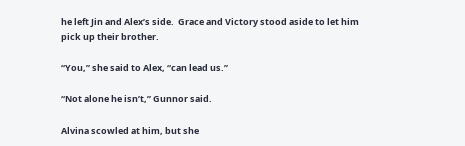he left Jin and Alex’s side.  Grace and Victory stood aside to let him pick up their brother.

“You,” she said to Alex, “can lead us.”

“Not alone he isn’t,” Gunnor said.

Alvina scowled at him, but she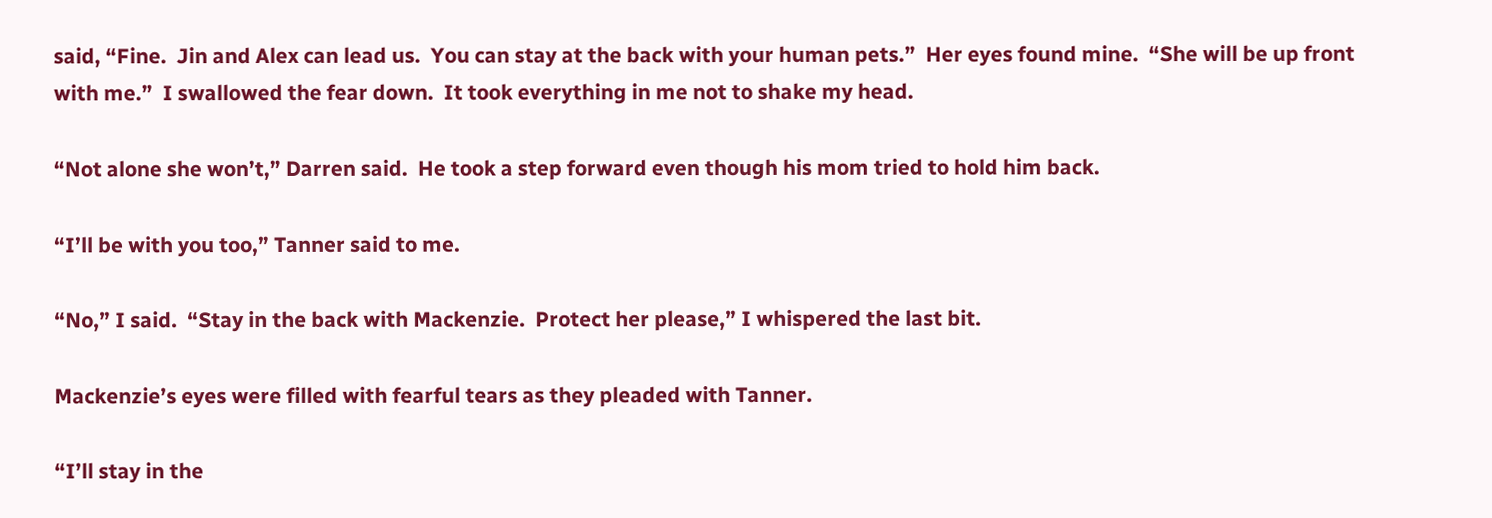said, “Fine.  Jin and Alex can lead us.  You can stay at the back with your human pets.”  Her eyes found mine.  “She will be up front with me.”  I swallowed the fear down.  It took everything in me not to shake my head.

“Not alone she won’t,” Darren said.  He took a step forward even though his mom tried to hold him back.

“I’ll be with you too,” Tanner said to me.

“No,” I said.  “Stay in the back with Mackenzie.  Protect her please,” I whispered the last bit.

Mackenzie’s eyes were filled with fearful tears as they pleaded with Tanner.

“I’ll stay in the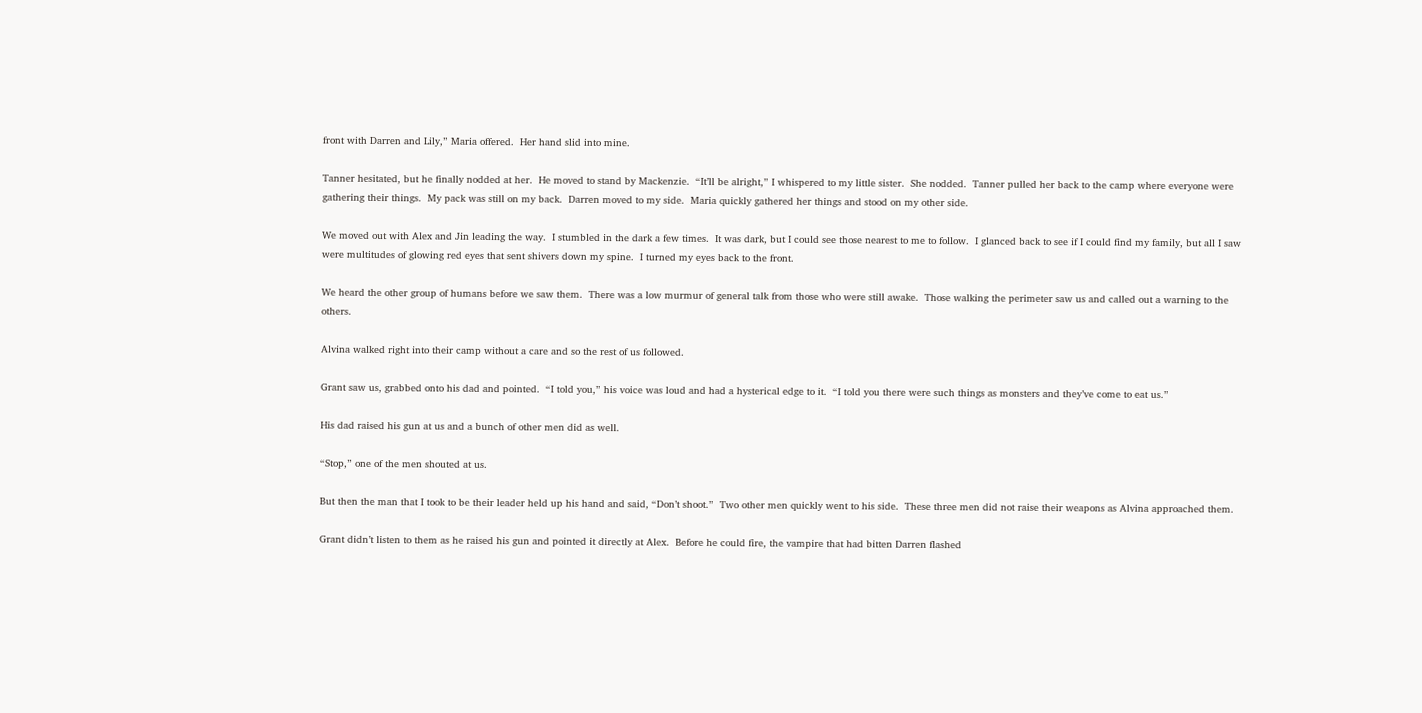front with Darren and Lily,” Maria offered.  Her hand slid into mine.

Tanner hesitated, but he finally nodded at her.  He moved to stand by Mackenzie.  “It’ll be alright,” I whispered to my little sister.  She nodded.  Tanner pulled her back to the camp where everyone were gathering their things.  My pack was still on my back.  Darren moved to my side.  Maria quickly gathered her things and stood on my other side.

We moved out with Alex and Jin leading the way.  I stumbled in the dark a few times.  It was dark, but I could see those nearest to me to follow.  I glanced back to see if I could find my family, but all I saw were multitudes of glowing red eyes that sent shivers down my spine.  I turned my eyes back to the front.

We heard the other group of humans before we saw them.  There was a low murmur of general talk from those who were still awake.  Those walking the perimeter saw us and called out a warning to the others.

Alvina walked right into their camp without a care and so the rest of us followed.

Grant saw us, grabbed onto his dad and pointed.  “I told you,” his voice was loud and had a hysterical edge to it.  “I told you there were such things as monsters and they’ve come to eat us.”

His dad raised his gun at us and a bunch of other men did as well.

“Stop,” one of the men shouted at us.

But then the man that I took to be their leader held up his hand and said, “Don’t shoot.”  Two other men quickly went to his side.  These three men did not raise their weapons as Alvina approached them.

Grant didn’t listen to them as he raised his gun and pointed it directly at Alex.  Before he could fire, the vampire that had bitten Darren flashed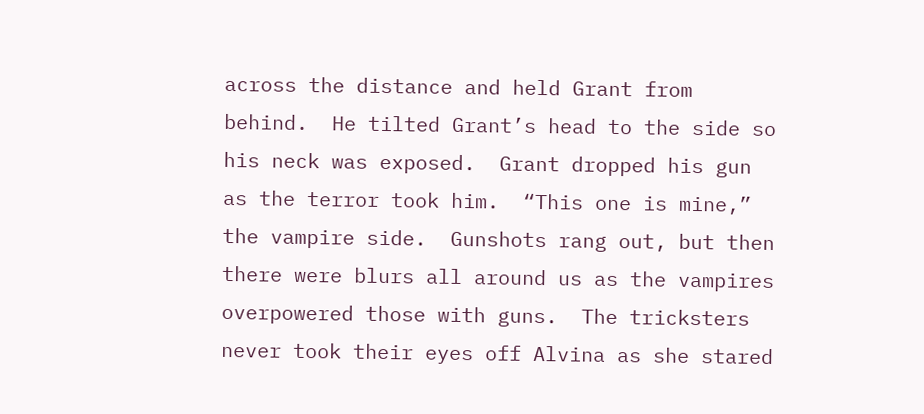across the distance and held Grant from behind.  He tilted Grant’s head to the side so his neck was exposed.  Grant dropped his gun as the terror took him.  “This one is mine,” the vampire side.  Gunshots rang out, but then there were blurs all around us as the vampires overpowered those with guns.  The tricksters never took their eyes off Alvina as she stared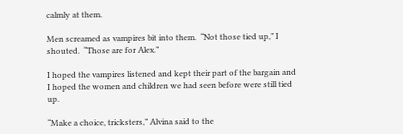calmly at them.

Men screamed as vampires bit into them.  “Not those tied up,” I shouted.  “Those are for Alex.”

I hoped the vampires listened and kept their part of the bargain and I hoped the women and children we had seen before were still tied up.

“Make a choice, tricksters,” Alvina said to the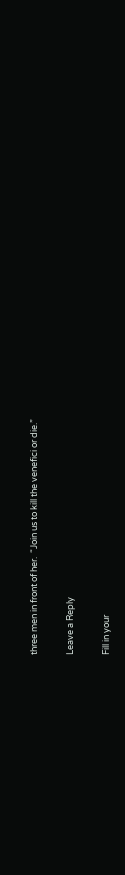three men in front of her.  “Join us to kill the venefici or die.”

Leave a Reply

Fill in your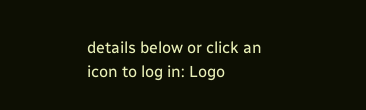details below or click an icon to log in: Logo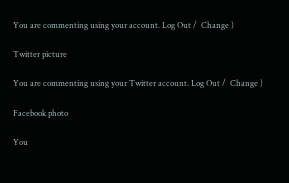You are commenting using your account. Log Out /  Change )

Twitter picture

You are commenting using your Twitter account. Log Out /  Change )

Facebook photo

You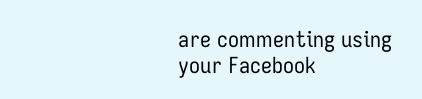are commenting using your Facebook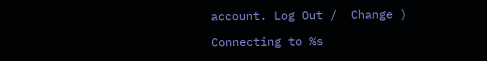account. Log Out /  Change )

Connecting to %s